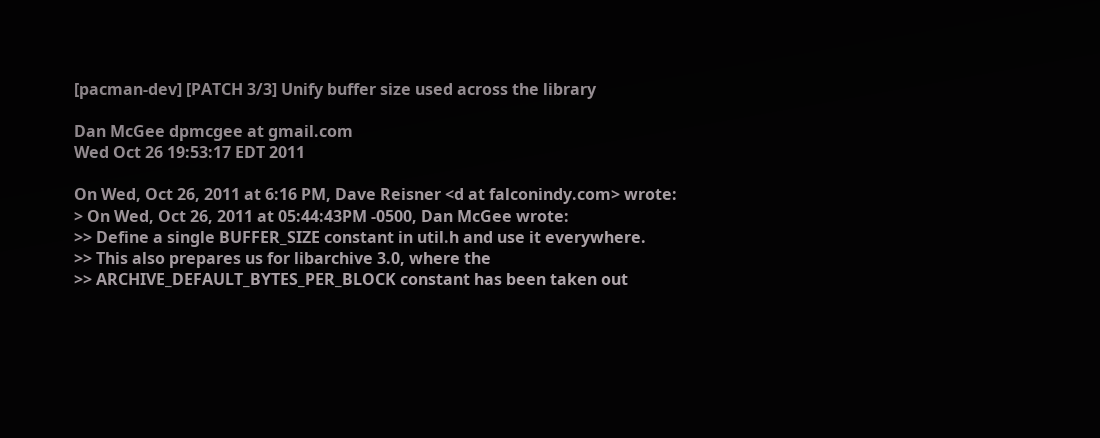[pacman-dev] [PATCH 3/3] Unify buffer size used across the library

Dan McGee dpmcgee at gmail.com
Wed Oct 26 19:53:17 EDT 2011

On Wed, Oct 26, 2011 at 6:16 PM, Dave Reisner <d at falconindy.com> wrote:
> On Wed, Oct 26, 2011 at 05:44:43PM -0500, Dan McGee wrote:
>> Define a single BUFFER_SIZE constant in util.h and use it everywhere.
>> This also prepares us for libarchive 3.0, where the
>> ARCHIVE_DEFAULT_BYTES_PER_BLOCK constant has been taken out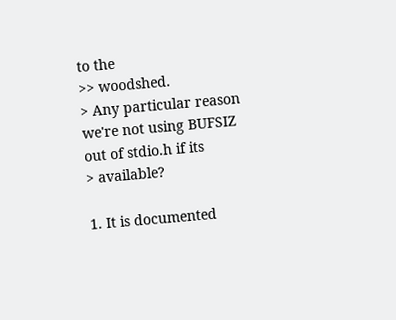to the
>> woodshed.
> Any particular reason we're not using BUFSIZ out of stdio.h if its
> available?

1. It is documented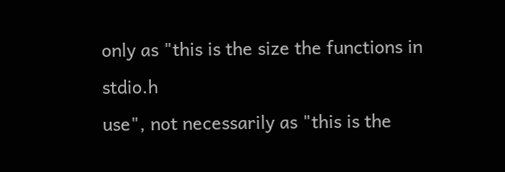only as "this is the size the functions in stdio.h
use", not necessarily as "this is the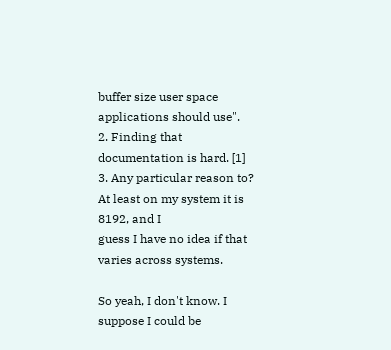buffer size user space
applications should use".
2. Finding that documentation is hard. [1]
3. Any particular reason to? At least on my system it is 8192, and I
guess I have no idea if that varies across systems.

So yeah, I don't know. I suppose I could be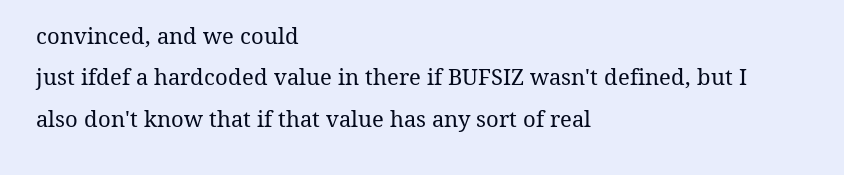convinced, and we could
just ifdef a hardcoded value in there if BUFSIZ wasn't defined, but I
also don't know that if that value has any sort of real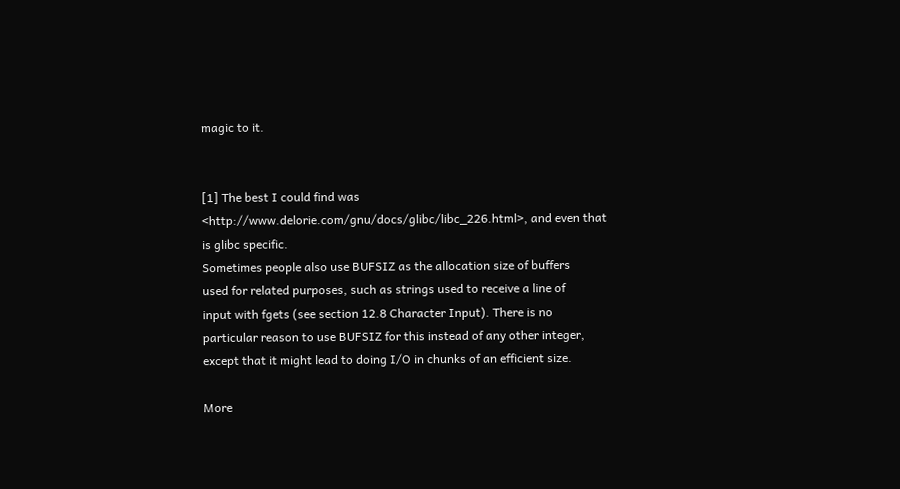magic to it.


[1] The best I could find was
<http://www.delorie.com/gnu/docs/glibc/libc_226.html>, and even that
is glibc specific.
Sometimes people also use BUFSIZ as the allocation size of buffers
used for related purposes, such as strings used to receive a line of
input with fgets (see section 12.8 Character Input). There is no
particular reason to use BUFSIZ for this instead of any other integer,
except that it might lead to doing I/O in chunks of an efficient size.

More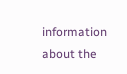information about the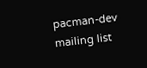pacman-dev mailing list